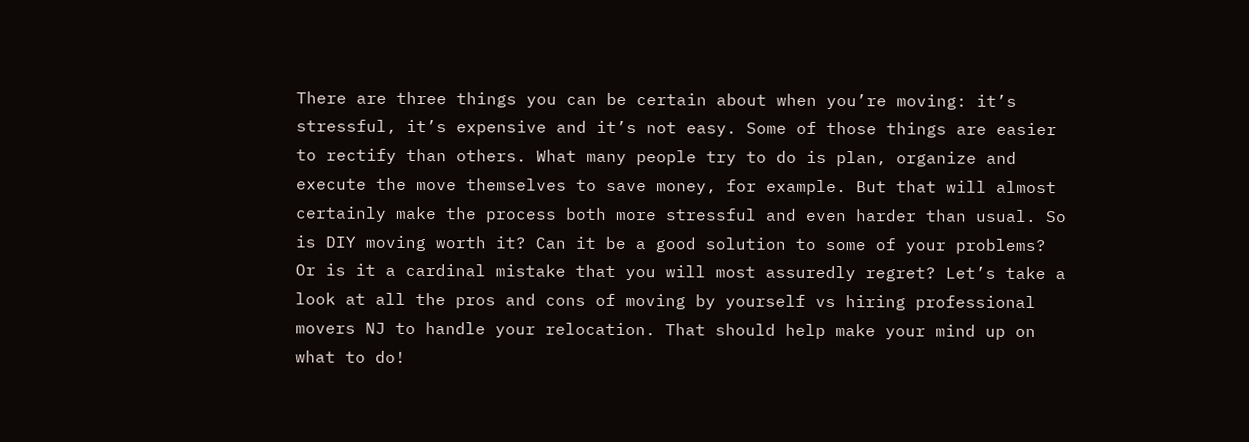There are three things you can be certain about when you’re moving: it’s stressful, it’s expensive and it’s not easy. Some of those things are easier to rectify than others. What many people try to do is plan, organize and execute the move themselves to save money, for example. But that will almost certainly make the process both more stressful and even harder than usual. So is DIY moving worth it? Can it be a good solution to some of your problems? Or is it a cardinal mistake that you will most assuredly regret? Let’s take a look at all the pros and cons of moving by yourself vs hiring professional movers NJ to handle your relocation. That should help make your mind up on what to do!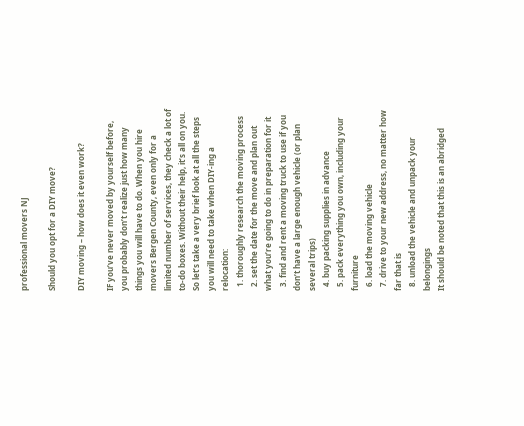professional movers NJ

Should you opt for a DIY move?

DIY moving – how does it even work?

IF you’ve never moved by yourself before, you probably don’t realize just how many things you will have to do. When you hire movers Bergen County, even only for a limited number of services, they check a lot of to-do boxes. Without their help, it’s all on you. So let’s take a very brief look at all the steps you will need to take when DIY-ing a relocation:
  1. thoroughly research the moving process
  2. set the date for the move and plan out what you’re going to do in preparation for it
  3. find and rent a moving truck to use if you don’t have a large enough vehicle (or plan several trips)
  4. buy packing supplies in advance
  5. pack everything you own, including your furniture
  6. load the moving vehicle
  7. drive to your new address, no matter how far that is
  8. unload the vehicle and unpack your belongings
It should be noted that this is an abridged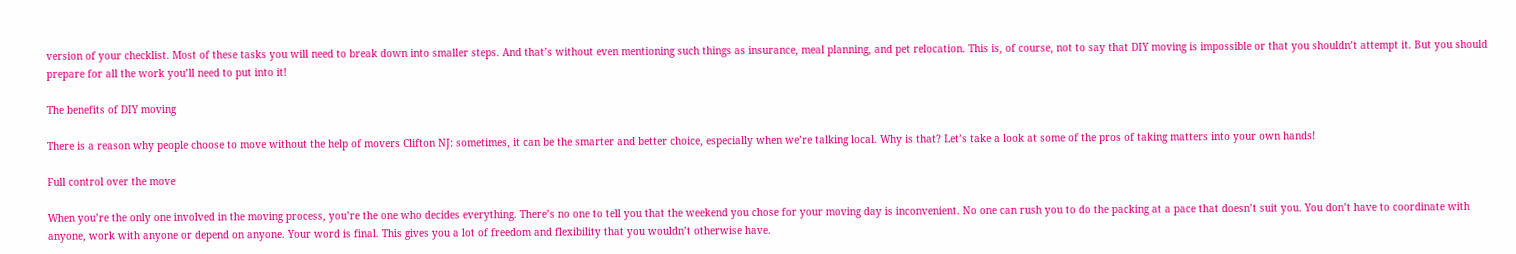version of your checklist. Most of these tasks you will need to break down into smaller steps. And that’s without even mentioning such things as insurance, meal planning, and pet relocation. This is, of course, not to say that DIY moving is impossible or that you shouldn’t attempt it. But you should prepare for all the work you’ll need to put into it!

The benefits of DIY moving

There is a reason why people choose to move without the help of movers Clifton NJ: sometimes, it can be the smarter and better choice, especially when we’re talking local. Why is that? Let’s take a look at some of the pros of taking matters into your own hands!

Full control over the move

When you’re the only one involved in the moving process, you’re the one who decides everything. There’s no one to tell you that the weekend you chose for your moving day is inconvenient. No one can rush you to do the packing at a pace that doesn’t suit you. You don’t have to coordinate with anyone, work with anyone or depend on anyone. Your word is final. This gives you a lot of freedom and flexibility that you wouldn’t otherwise have.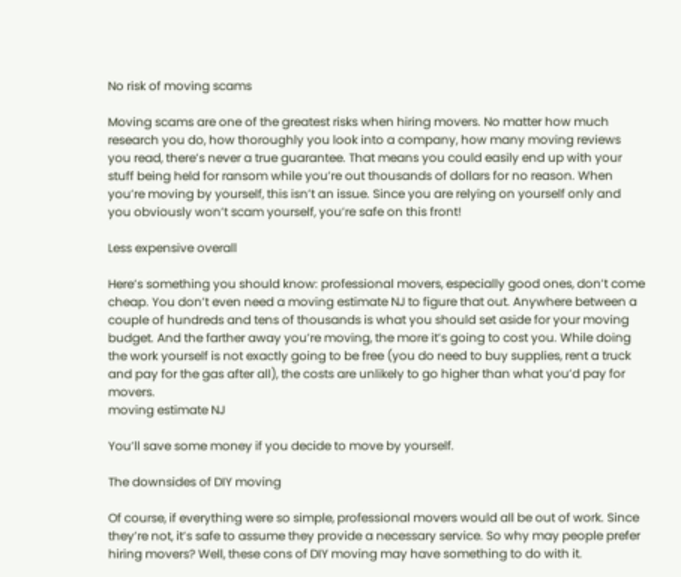No risk of moving scams

Moving scams are one of the greatest risks when hiring movers. No matter how much research you do, how thoroughly you look into a company, how many moving reviews you read, there’s never a true guarantee. That means you could easily end up with your stuff being held for ransom while you’re out thousands of dollars for no reason. When you’re moving by yourself, this isn’t an issue. Since you are relying on yourself only and you obviously won’t scam yourself, you’re safe on this front!

Less expensive overall

Here’s something you should know: professional movers, especially good ones, don’t come cheap. You don’t even need a moving estimate NJ to figure that out. Anywhere between a couple of hundreds and tens of thousands is what you should set aside for your moving budget. And the farther away you’re moving, the more it’s going to cost you. While doing the work yourself is not exactly going to be free (you do need to buy supplies, rent a truck and pay for the gas after all), the costs are unlikely to go higher than what you’d pay for movers.
moving estimate NJ

You’ll save some money if you decide to move by yourself.

The downsides of DIY moving

Of course, if everything were so simple, professional movers would all be out of work. Since they’re not, it’s safe to assume they provide a necessary service. So why may people prefer hiring movers? Well, these cons of DIY moving may have something to do with it.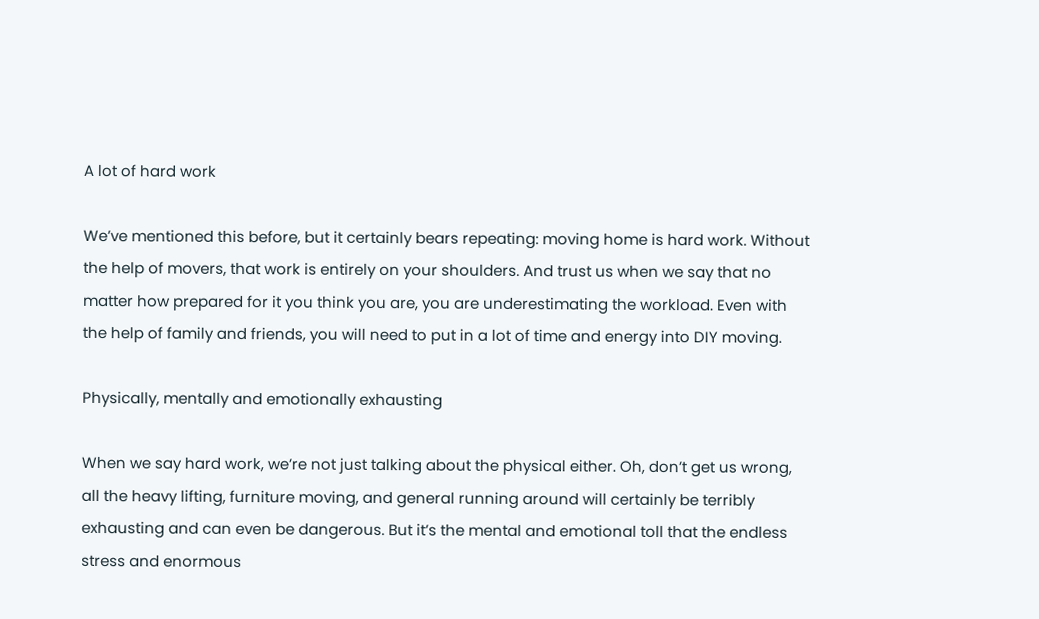A lot of hard work

We’ve mentioned this before, but it certainly bears repeating: moving home is hard work. Without the help of movers, that work is entirely on your shoulders. And trust us when we say that no matter how prepared for it you think you are, you are underestimating the workload. Even with the help of family and friends, you will need to put in a lot of time and energy into DIY moving.

Physically, mentally and emotionally exhausting

When we say hard work, we’re not just talking about the physical either. Oh, don’t get us wrong, all the heavy lifting, furniture moving, and general running around will certainly be terribly exhausting and can even be dangerous. But it’s the mental and emotional toll that the endless stress and enormous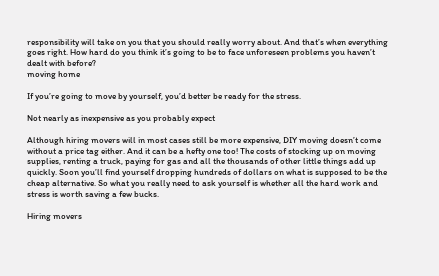responsibility will take on you that you should really worry about. And that’s when everything goes right. How hard do you think it’s going to be to face unforeseen problems you haven’t dealt with before?
moving home

If you’re going to move by yourself, you’d better be ready for the stress.

Not nearly as inexpensive as you probably expect

Although hiring movers will in most cases still be more expensive, DIY moving doesn’t come without a price tag either. And it can be a hefty one too! The costs of stocking up on moving supplies, renting a truck, paying for gas and all the thousands of other little things add up quickly. Soon you’ll find yourself dropping hundreds of dollars on what is supposed to be the cheap alternative. So what you really need to ask yourself is whether all the hard work and stress is worth saving a few bucks.

Hiring movers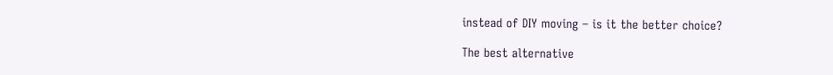instead of DIY moving – is it the better choice?

The best alternative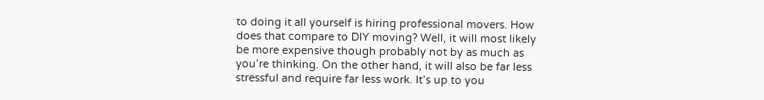to doing it all yourself is hiring professional movers. How does that compare to DIY moving? Well, it will most likely be more expensive though probably not by as much as you’re thinking. On the other hand, it will also be far less stressful and require far less work. It’s up to you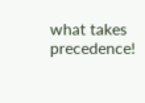what takes precedence!